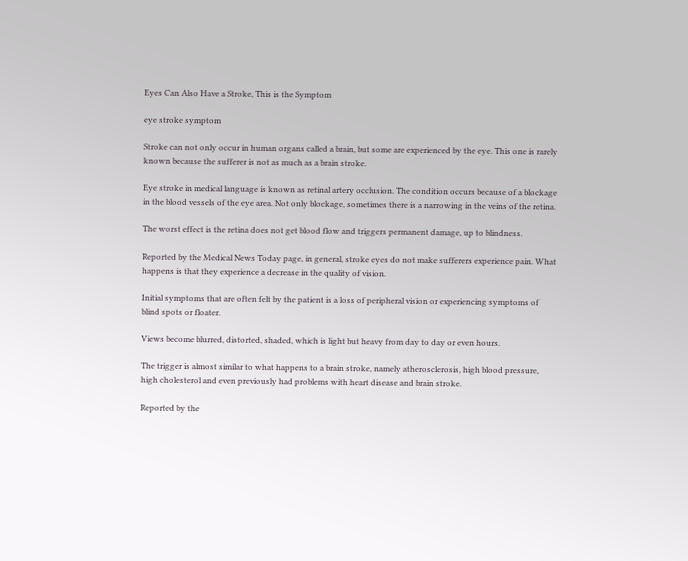Eyes Can Also Have a Stroke, This is the Symptom

eye stroke symptom

Stroke can not only occur in human organs called a brain, but some are experienced by the eye. This one is rarely known because the sufferer is not as much as a brain stroke.

Eye stroke in medical language is known as retinal artery occlusion. The condition occurs because of a blockage in the blood vessels of the eye area. Not only blockage, sometimes there is a narrowing in the veins of the retina.

The worst effect is the retina does not get blood flow and triggers permanent damage, up to blindness.

Reported by the Medical News Today page, in general, stroke eyes do not make sufferers experience pain. What happens is that they experience a decrease in the quality of vision.

Initial symptoms that are often felt by the patient is a loss of peripheral vision or experiencing symptoms of blind spots or floater.

Views become blurred, distorted, shaded, which is light but heavy from day to day or even hours.

The trigger is almost similar to what happens to a brain stroke, namely atherosclerosis, high blood pressure, high cholesterol and even previously had problems with heart disease and brain stroke.

Reported by the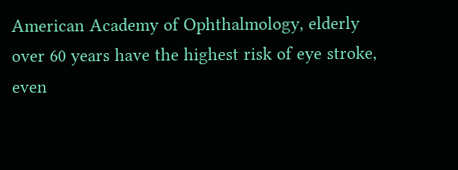American Academy of Ophthalmology, elderly over 60 years have the highest risk of eye stroke, even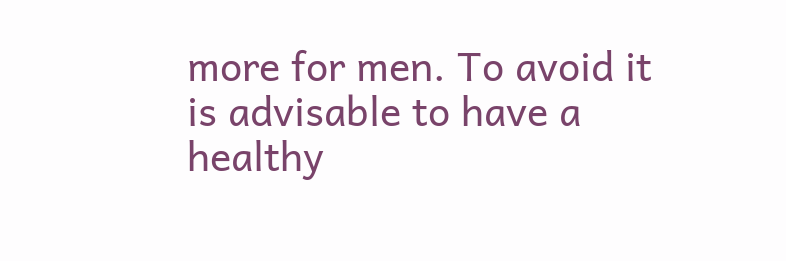more for men. To avoid it is advisable to have a healthy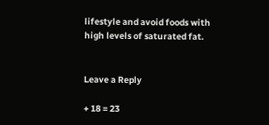lifestyle and avoid foods with high levels of saturated fat.


Leave a Reply

+ 18 = 23